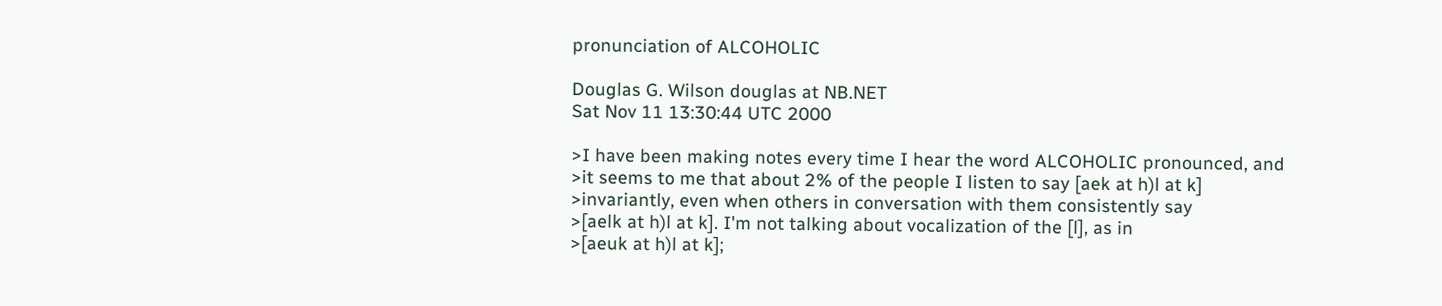pronunciation of ALCOHOLIC

Douglas G. Wilson douglas at NB.NET
Sat Nov 11 13:30:44 UTC 2000

>I have been making notes every time I hear the word ALCOHOLIC pronounced, and
>it seems to me that about 2% of the people I listen to say [aek at h)l at k]
>invariantly, even when others in conversation with them consistently say
>[aelk at h)l at k]. I'm not talking about vocalization of the [l], as in
>[aeuk at h)l at k];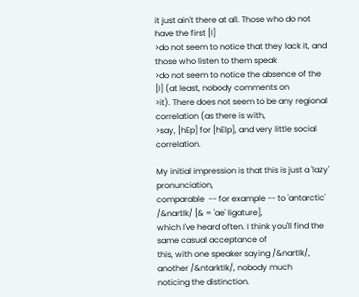it just ain't there at all. Those who do not have the first [l]
>do not seem to notice that they lack it, and those who listen to them speak
>do not seem to notice the absence of the [l] (at least, nobody comments on
>it). There does not seem to be any regional correlation (as there is with,
>say, [hEp] for [hElp], and very little social correlation.

My initial impression is that this is just a 'lazy' pronunciation,
comparable  -- for example -- to 'antarctic' /&nartIk/ [& = 'ae' ligature],
which I've heard often. I think you'll find the same casual acceptance of
this, with one speaker saying /&nartIk/, another /&ntarktIk/, nobody much
noticing the distinction.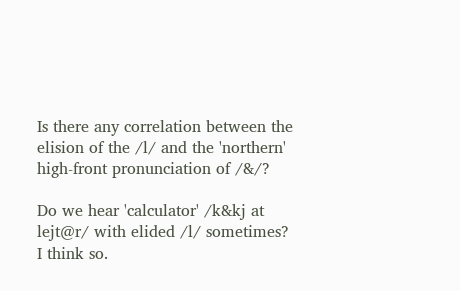Is there any correlation between the elision of the /l/ and the 'northern'
high-front pronunciation of /&/?

Do we hear 'calculator' /k&kj at lejt@r/ with elided /l/ sometimes? I think so.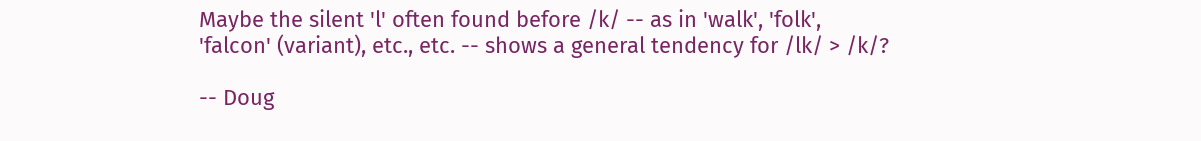Maybe the silent 'l' often found before /k/ -- as in 'walk', 'folk',
'falcon' (variant), etc., etc. -- shows a general tendency for /lk/ > /k/?

-- Doug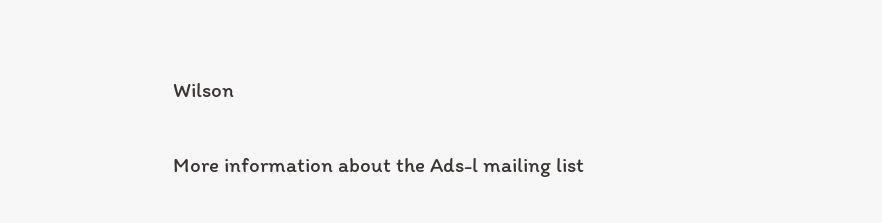Wilson

More information about the Ads-l mailing list